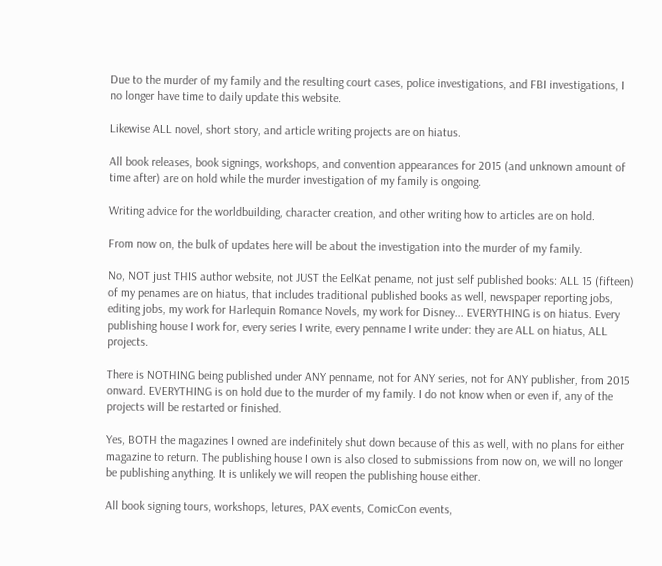Due to the murder of my family and the resulting court cases, police investigations, and FBI investigations, I no longer have time to daily update this website.

Likewise ALL novel, short story, and article writing projects are on hiatus.

All book releases, book signings, workshops, and convention appearances for 2015 (and unknown amount of time after) are on hold while the murder investigation of my family is ongoing.

Writing advice for the worldbuilding, character creation, and other writing how to articles are on hold.

From now on, the bulk of updates here will be about the investigation into the murder of my family.

No, NOT just THIS author website, not JUST the EelKat pename, not just self published books: ALL 15 (fifteen) of my penames are on hiatus, that includes traditional published books as well, newspaper reporting jobs, editing jobs, my work for Harlequin Romance Novels, my work for Disney... EVERYTHING is on hiatus. Every publishing house I work for, every series I write, every penname I write under: they are ALL on hiatus, ALL projects.

There is NOTHING being published under ANY penname, not for ANY series, not for ANY publisher, from 2015 onward. EVERYTHING is on hold due to the murder of my family. I do not know when or even if, any of the projects will be restarted or finished.

Yes, BOTH the magazines I owned are indefinitely shut down because of this as well, with no plans for either magazine to return. The publishing house I own is also closed to submissions from now on, we will no longer be publishing anything. It is unlikely we will reopen the publishing house either.

All book signing tours, workshops, letures, PAX events, ComicCon events,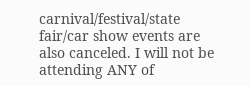carnival/festival/state fair/car show events are also canceled. I will not be attending ANY of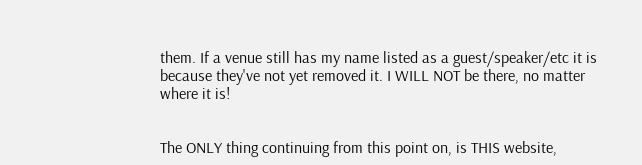them. If a venue still has my name listed as a guest/speaker/etc it is because they've not yet removed it. I WILL NOT be there, no matter where it is!


The ONLY thing continuing from this point on, is THIS website,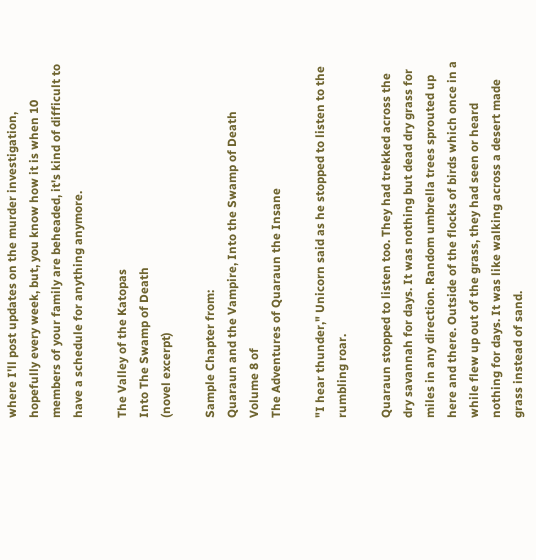where I'll post updates on the murder investigation, hopefully every week, but, you know how it is when 10 members of your family are beheaded, it's kind of difficult to have a schedule for anything anymore.

The Valley of the Katopas
Into The Swamp of Death
(novel excerpt)

Sample Chapter from:
Quaraun and the Vampire, Into the Swamp of Death
Volume 8 of
The Adventures of Quaraun the Insane

"I hear thunder," Unicorn said as he stopped to listen to the rumbling roar.

Quaraun stopped to listen too. They had trekked across the dry savannah for days. It was nothing but dead dry grass for miles in any direction. Random umbrella trees sprouted up here and there. Outside of the flocks of birds which once in a while flew up out of the grass, they had seen or heard nothing for days. It was like walking across a desert made grass instead of sand.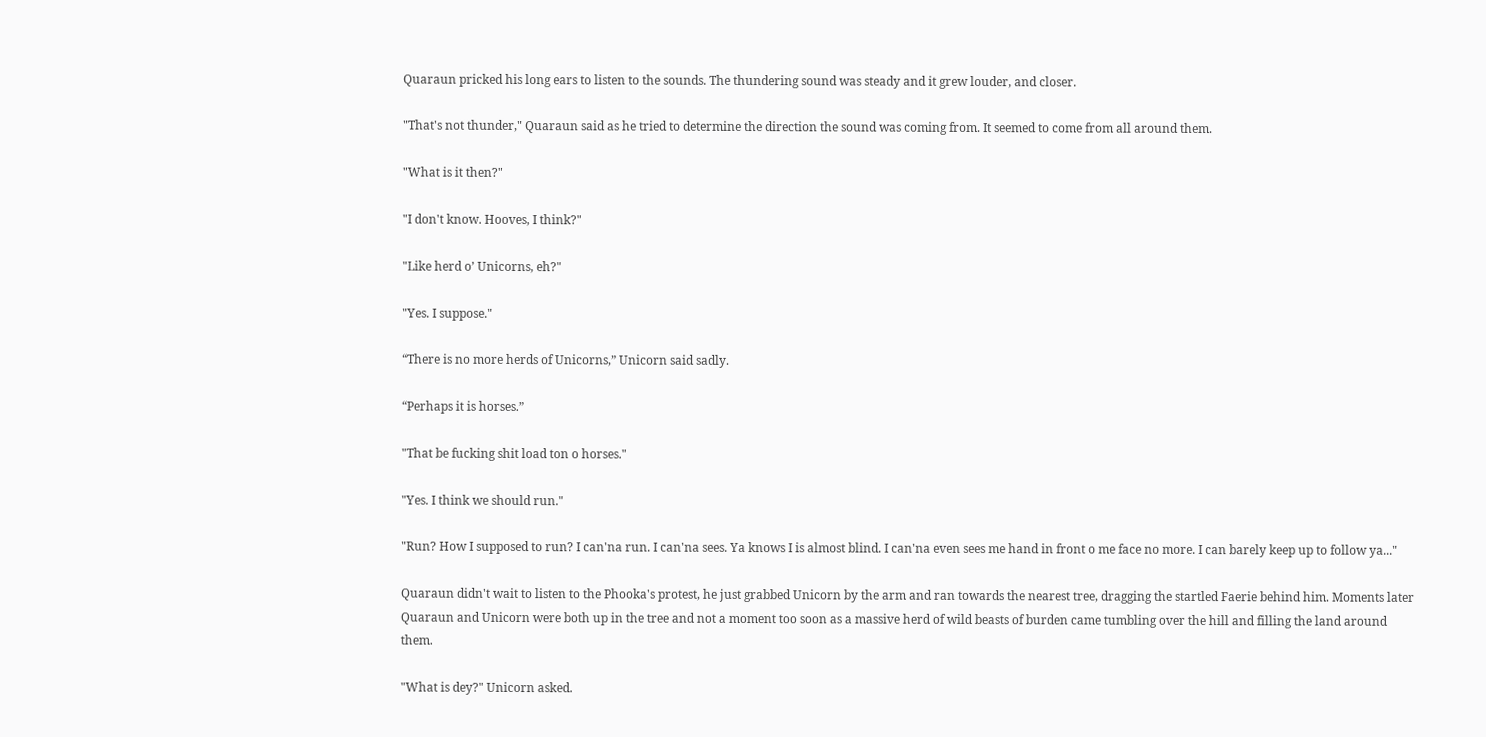Quaraun pricked his long ears to listen to the sounds. The thundering sound was steady and it grew louder, and closer.

"That's not thunder," Quaraun said as he tried to determine the direction the sound was coming from. It seemed to come from all around them.

"What is it then?"

"I don't know. Hooves, I think?"

"Like herd o’ Unicorns, eh?"

"Yes. I suppose."

“There is no more herds of Unicorns,” Unicorn said sadly.

“Perhaps it is horses.”

"That be fucking shit load ton o horses."

"Yes. I think we should run."

"Run? How I supposed to run? I can'na run. I can'na sees. Ya knows I is almost blind. I can'na even sees me hand in front o me face no more. I can barely keep up to follow ya..."

Quaraun didn't wait to listen to the Phooka's protest, he just grabbed Unicorn by the arm and ran towards the nearest tree, dragging the startled Faerie behind him. Moments later Quaraun and Unicorn were both up in the tree and not a moment too soon as a massive herd of wild beasts of burden came tumbling over the hill and filling the land around them.

"What is dey?" Unicorn asked.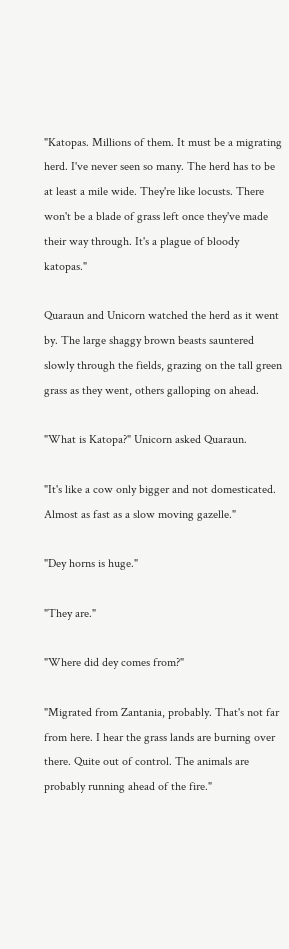"Katopas. Millions of them. It must be a migrating herd. I've never seen so many. The herd has to be at least a mile wide. They're like locusts. There won't be a blade of grass left once they've made their way through. It's a plague of bloody katopas."

Quaraun and Unicorn watched the herd as it went by. The large shaggy brown beasts sauntered slowly through the fields, grazing on the tall green grass as they went, others galloping on ahead.

"What is Katopa?" Unicorn asked Quaraun.

"It's like a cow only bigger and not domesticated. Almost as fast as a slow moving gazelle."

"Dey horns is huge."

"They are."

"Where did dey comes from?"

"Migrated from Zantania, probably. That's not far from here. I hear the grass lands are burning over there. Quite out of control. The animals are probably running ahead of the fire."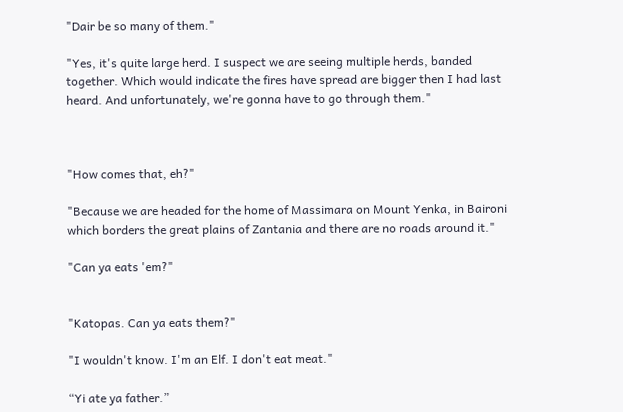"Dair be so many of them."

"Yes, it's quite large herd. I suspect we are seeing multiple herds, banded together. Which would indicate the fires have spread are bigger then I had last heard. And unfortunately, we're gonna have to go through them."



"How comes that, eh?"

"Because we are headed for the home of Massimara on Mount Yenka, in Baironi which borders the great plains of Zantania and there are no roads around it."

"Can ya eats 'em?"


"Katopas. Can ya eats them?"

"I wouldn't know. I'm an Elf. I don't eat meat."

“Yi ate ya father.”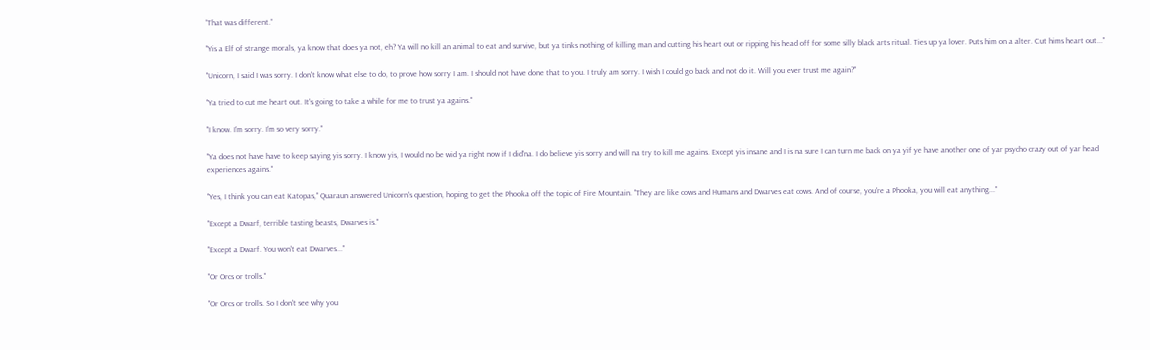“That was different.”

"Yis a Elf of strange morals, ya know that does ya not, eh? Ya will no kill an animal to eat and survive, but ya tinks nothing of killing man and cutting his heart out or ripping his head off for some silly black arts ritual. Ties up ya lover. Puts him on a alter. Cut hims heart out..."

"Unicorn, I said I was sorry. I don't know what else to do, to prove how sorry I am. I should not have done that to you. I truly am sorry. I wish I could go back and not do it. Will you ever trust me again?"

"Ya tried to cut me heart out. It's going to take a while for me to trust ya agains."

"I know. I'm sorry. I’m so very sorry."

"Ya does not have have to keep saying yis sorry. I know yis, I would no be wid ya right now if I did'na. I do believe yis sorry and will na try to kill me agains. Except yis insane and I is na sure I can turn me back on ya yif ye have another one of yar psycho crazy out of yar head experiences agains."

"Yes, I think you can eat Katopas," Quaraun answered Unicorn's question, hoping to get the Phooka off the topic of Fire Mountain. "They are like cows and Humans and Dwarves eat cows. And of course, you're a Phooka, you will eat anything..."

"Except a Dwarf, terrible tasting beasts, Dwarves is."

"Except a Dwarf. You won't eat Dwarves..."

"Or Orcs or trolls."

"Or Orcs or trolls. So I don't see why you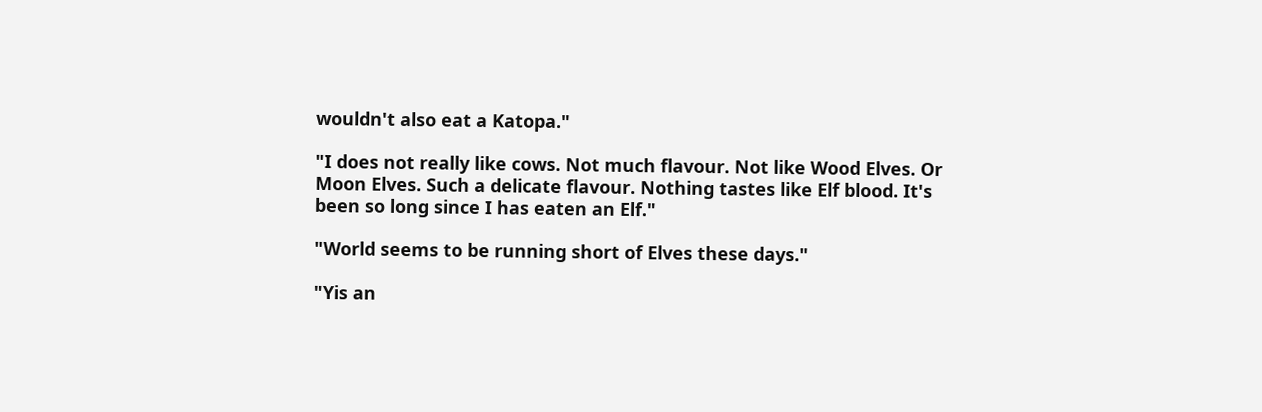wouldn't also eat a Katopa."

"I does not really like cows. Not much flavour. Not like Wood Elves. Or Moon Elves. Such a delicate flavour. Nothing tastes like Elf blood. It's been so long since I has eaten an Elf."

"World seems to be running short of Elves these days."

"Yis an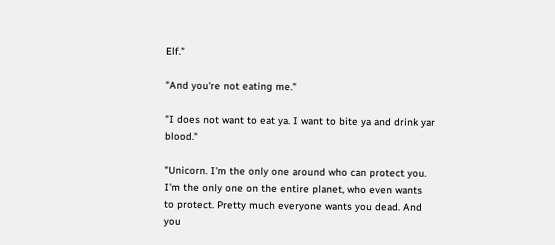Elf."

"And you're not eating me."

"I does not want to eat ya. I want to bite ya and drink yar blood."

"Unicorn. I'm the only one around who can protect you. I'm the only one on the entire planet, who even wants to protect. Pretty much everyone wants you dead. And you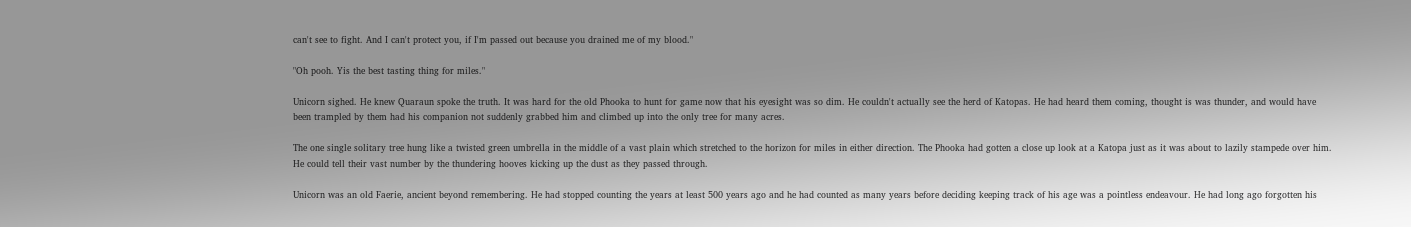can't see to fight. And I can't protect you, if I'm passed out because you drained me of my blood."

"Oh pooh. Yis the best tasting thing for miles."

Unicorn sighed. He knew Quaraun spoke the truth. It was hard for the old Phooka to hunt for game now that his eyesight was so dim. He couldn't actually see the herd of Katopas. He had heard them coming, thought is was thunder, and would have been trampled by them had his companion not suddenly grabbed him and climbed up into the only tree for many acres.

The one single solitary tree hung like a twisted green umbrella in the middle of a vast plain which stretched to the horizon for miles in either direction. The Phooka had gotten a close up look at a Katopa just as it was about to lazily stampede over him. He could tell their vast number by the thundering hooves kicking up the dust as they passed through.

Unicorn was an old Faerie, ancient beyond remembering. He had stopped counting the years at least 500 years ago and he had counted as many years before deciding keeping track of his age was a pointless endeavour. He had long ago forgotten his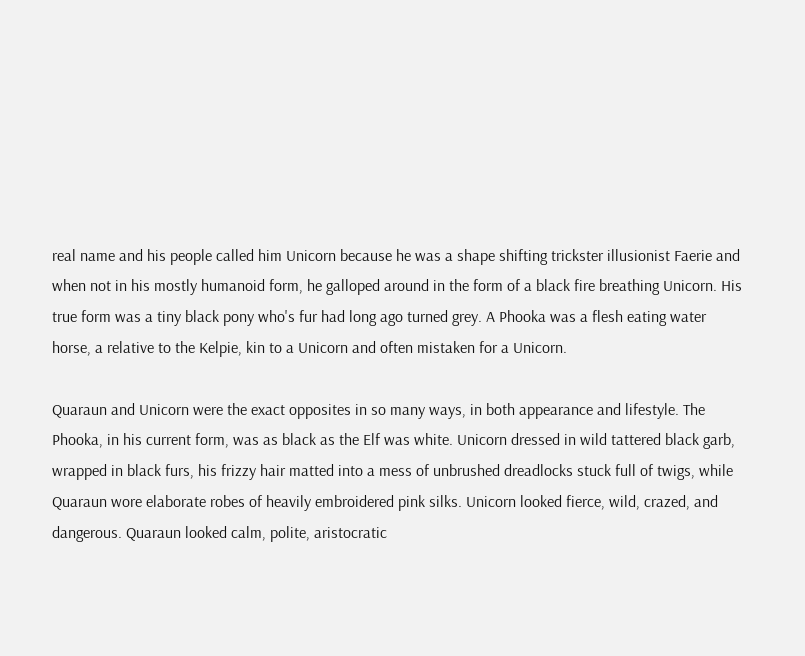real name and his people called him Unicorn because he was a shape shifting trickster illusionist Faerie and when not in his mostly humanoid form, he galloped around in the form of a black fire breathing Unicorn. His true form was a tiny black pony who's fur had long ago turned grey. A Phooka was a flesh eating water horse, a relative to the Kelpie, kin to a Unicorn and often mistaken for a Unicorn.

Quaraun and Unicorn were the exact opposites in so many ways, in both appearance and lifestyle. The Phooka, in his current form, was as black as the Elf was white. Unicorn dressed in wild tattered black garb, wrapped in black furs, his frizzy hair matted into a mess of unbrushed dreadlocks stuck full of twigs, while Quaraun wore elaborate robes of heavily embroidered pink silks. Unicorn looked fierce, wild, crazed, and dangerous. Quaraun looked calm, polite, aristocratic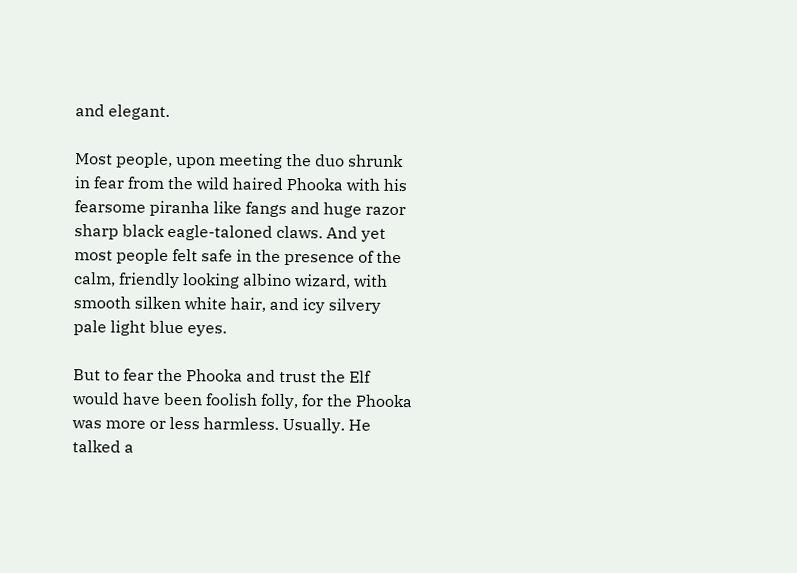and elegant.

Most people, upon meeting the duo shrunk in fear from the wild haired Phooka with his fearsome piranha like fangs and huge razor sharp black eagle-taloned claws. And yet most people felt safe in the presence of the calm, friendly looking albino wizard, with smooth silken white hair, and icy silvery pale light blue eyes.

But to fear the Phooka and trust the Elf would have been foolish folly, for the Phooka was more or less harmless. Usually. He talked a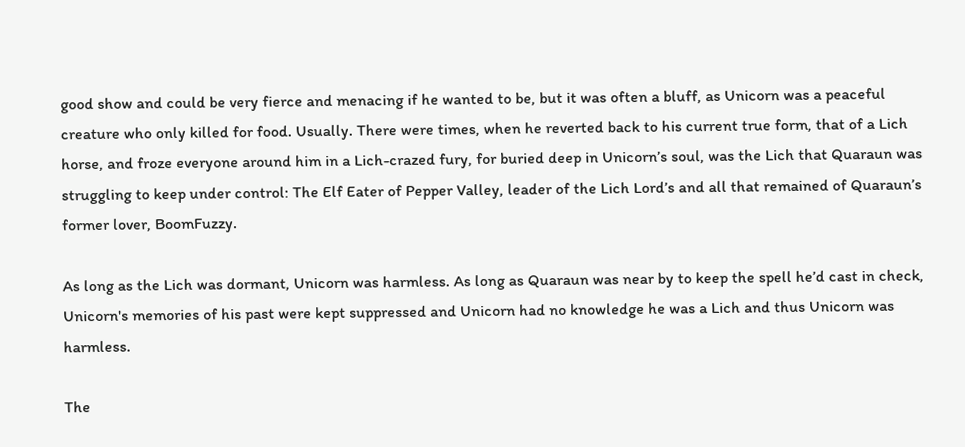good show and could be very fierce and menacing if he wanted to be, but it was often a bluff, as Unicorn was a peaceful creature who only killed for food. Usually. There were times, when he reverted back to his current true form, that of a Lich horse, and froze everyone around him in a Lich-crazed fury, for buried deep in Unicorn’s soul, was the Lich that Quaraun was struggling to keep under control: The Elf Eater of Pepper Valley, leader of the Lich Lord’s and all that remained of Quaraun’s former lover, BoomFuzzy.

As long as the Lich was dormant, Unicorn was harmless. As long as Quaraun was near by to keep the spell he’d cast in check, Unicorn's memories of his past were kept suppressed and Unicorn had no knowledge he was a Lich and thus Unicorn was harmless.

The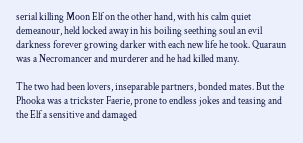serial killing Moon Elf on the other hand, with his calm quiet demeanour, held locked away in his boiling seething soul an evil darkness forever growing darker with each new life he took. Quaraun was a Necromancer and murderer and he had killed many.

The two had been lovers, inseparable partners, bonded mates. But the Phooka was a trickster Faerie, prone to endless jokes and teasing and the Elf a sensitive and damaged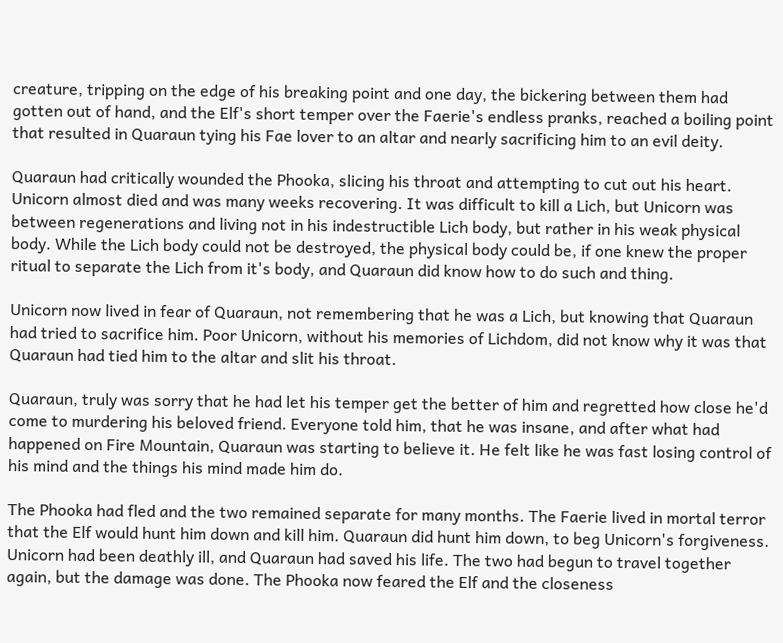creature, tripping on the edge of his breaking point and one day, the bickering between them had gotten out of hand, and the Elf's short temper over the Faerie's endless pranks, reached a boiling point that resulted in Quaraun tying his Fae lover to an altar and nearly sacrificing him to an evil deity.

Quaraun had critically wounded the Phooka, slicing his throat and attempting to cut out his heart. Unicorn almost died and was many weeks recovering. It was difficult to kill a Lich, but Unicorn was between regenerations and living not in his indestructible Lich body, but rather in his weak physical body. While the Lich body could not be destroyed, the physical body could be, if one knew the proper ritual to separate the Lich from it's body, and Quaraun did know how to do such and thing.

Unicorn now lived in fear of Quaraun, not remembering that he was a Lich, but knowing that Quaraun had tried to sacrifice him. Poor Unicorn, without his memories of Lichdom, did not know why it was that Quaraun had tied him to the altar and slit his throat.

Quaraun, truly was sorry that he had let his temper get the better of him and regretted how close he'd come to murdering his beloved friend. Everyone told him, that he was insane, and after what had happened on Fire Mountain, Quaraun was starting to believe it. He felt like he was fast losing control of his mind and the things his mind made him do.

The Phooka had fled and the two remained separate for many months. The Faerie lived in mortal terror that the Elf would hunt him down and kill him. Quaraun did hunt him down, to beg Unicorn's forgiveness. Unicorn had been deathly ill, and Quaraun had saved his life. The two had begun to travel together again, but the damage was done. The Phooka now feared the Elf and the closeness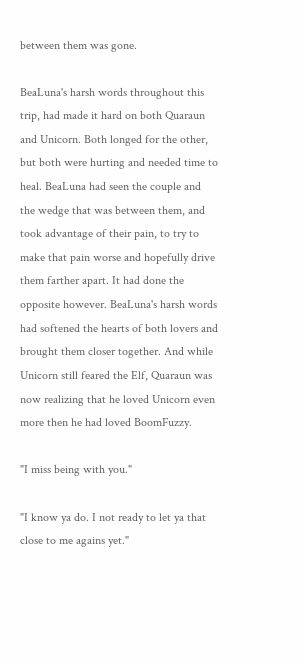between them was gone.

BeaLuna's harsh words throughout this trip, had made it hard on both Quaraun and Unicorn. Both longed for the other, but both were hurting and needed time to heal. BeaLuna had seen the couple and the wedge that was between them, and took advantage of their pain, to try to make that pain worse and hopefully drive them farther apart. It had done the opposite however. BeaLuna's harsh words had softened the hearts of both lovers and brought them closer together. And while Unicorn still feared the Elf, Quaraun was now realizing that he loved Unicorn even more then he had loved BoomFuzzy.

"I miss being with you."

"I know ya do. I not ready to let ya that close to me agains yet."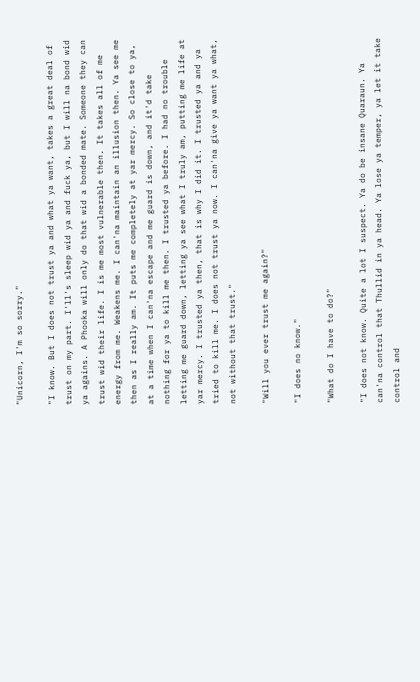"Unicorn, I'm so sorry."

"I know. But I does not trust ya and what ya want, takes a great deal of trust on my part. I'll's sleep wid ya and fuck ya, but I will na bond wid ya agains. A Phooka will only do that wid a bonded mate. Someone they can trust wid their life. I is me most vulnerable then. It takes all of me energy from me. Weakens me. I can'na maintain an illusion then. Ya see me then as I really am. It puts me completely at yar mercy. So close to ya, at a time when I can'na escape and me guard is down, and it'd take nothing for ya to kill me then. I trusted ya before. I had no trouble letting me guard down, letting ya see what I truly am, putting me life at yar mercy. I trusted ya then, that is why I did it. I trusted ya and ya tried to kill me. I does not trust ya now. I can'na give ya want ya what, not without that trust."

"Will you ever trust me again?"

"I does no know."

"What do I have to do?"

"I does not know. Quite a lot I suspect. Ya do be insane Quaraun. Ya can'na control that Thullid in ya head. Ya lose ya temper, ya let it take control and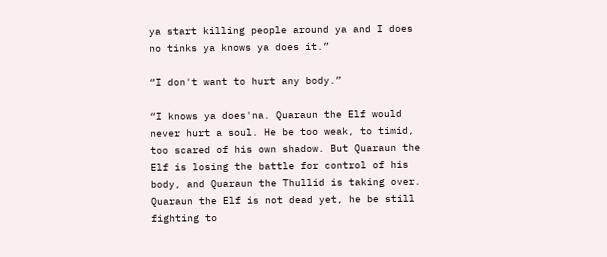ya start killing people around ya and I does no tinks ya knows ya does it.”

“I don't want to hurt any body.”

“I knows ya does'na. Quaraun the Elf would never hurt a soul. He be too weak, to timid, too scared of his own shadow. But Quaraun the Elf is losing the battle for control of his body, and Quaraun the Thullid is taking over. Quaraun the Elf is not dead yet, he be still fighting to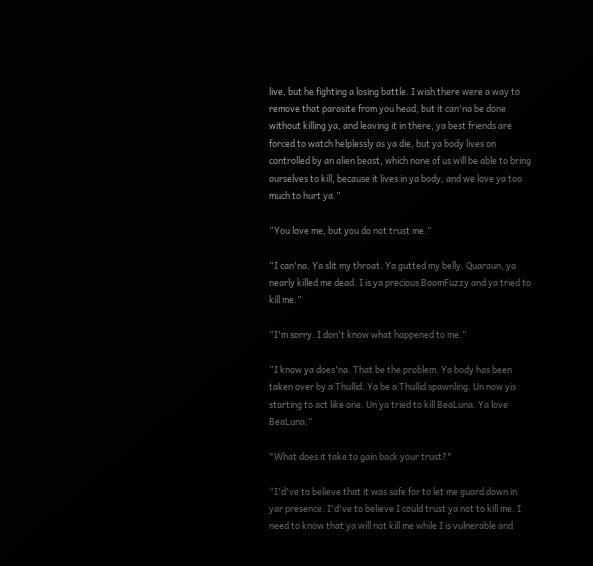live, but he fighting a losing battle. I wish there were a way to remove that parasite from you head, but it can'na be done without killing ya, and leaving it in there, ya best friends are forced to watch helplessly as ya die, but ya body lives on controlled by an alien beast, which none of us will be able to bring ourselves to kill, because it lives in ya body, and we love ya too much to hurt ya.”

“You love me, but you do not trust me.”

“I can'na. Ya slit my throat. Ya gutted my belly. Quaraun, ya nearly killed me dead. I is ya precious BoomFuzzy and ya tried to kill me.”

“I'm sorry. I don't know what happened to me.”

“I know ya does'na. That be the problem. Ya body has been taken over by a Thullid. Ya be a Thullid spawnling. Un now yis starting to act like one. Un ya tried to kill BeaLuna. Ya love BeaLuna.”

"What does it take to gain back your trust?"

“I'd've to believe that it was safe for to let me guard down in yar presence. I'd've to believe I could trust ya not to kill me. I need to know that ya will not kill me while I is vulnerable and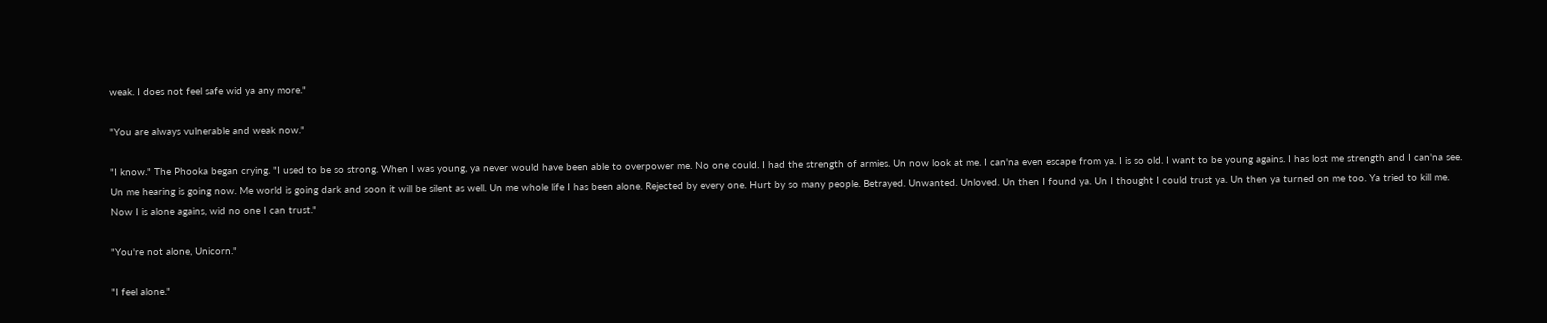weak. I does not feel safe wid ya any more."

"You are always vulnerable and weak now."

"I know." The Phooka began crying. "I used to be so strong. When I was young, ya never would have been able to overpower me. No one could. I had the strength of armies. Un now look at me. I can'na even escape from ya. I is so old. I want to be young agains. I has lost me strength and I can'na see. Un me hearing is going now. Me world is going dark and soon it will be silent as well. Un me whole life I has been alone. Rejected by every one. Hurt by so many people. Betrayed. Unwanted. Unloved. Un then I found ya. Un I thought I could trust ya. Un then ya turned on me too. Ya tried to kill me. Now I is alone agains, wid no one I can trust."

"You're not alone, Unicorn."

"I feel alone."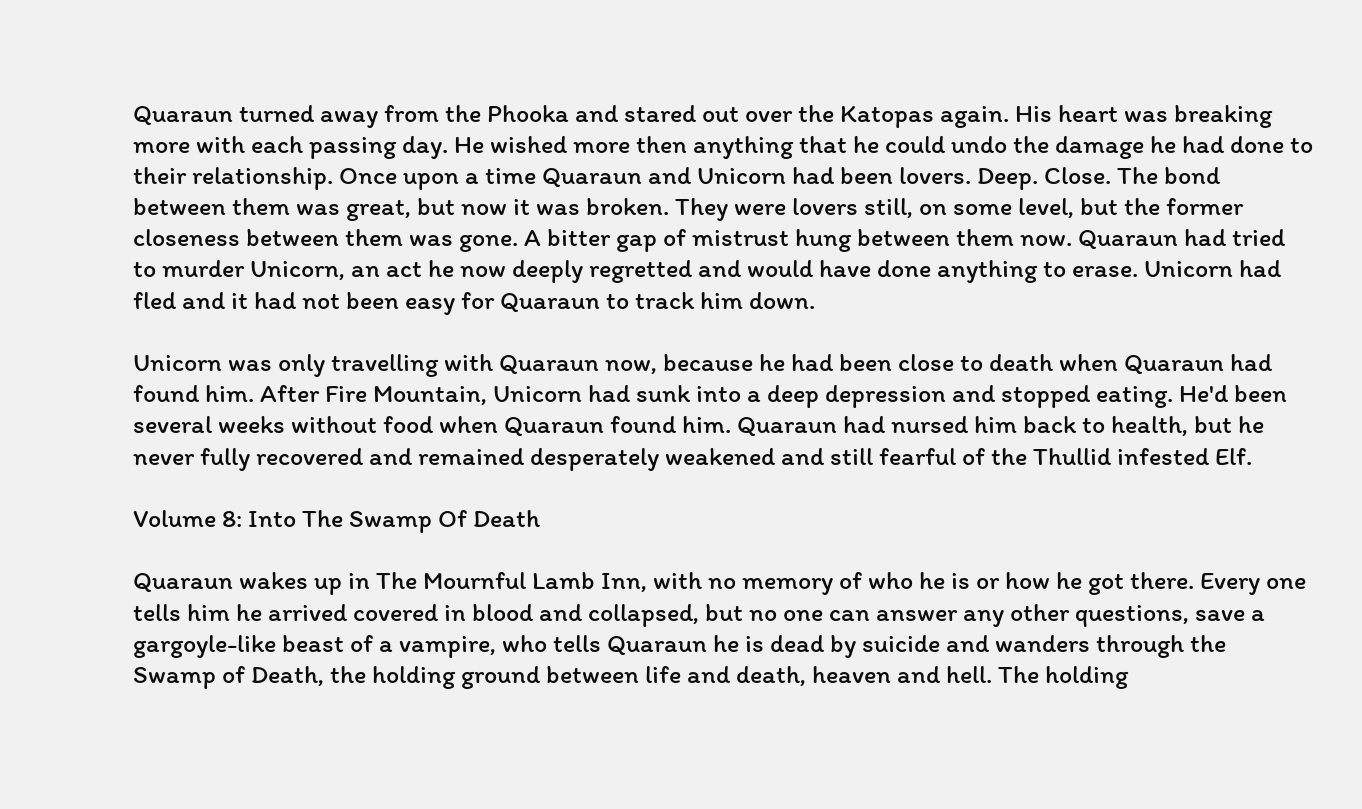Quaraun turned away from the Phooka and stared out over the Katopas again. His heart was breaking more with each passing day. He wished more then anything that he could undo the damage he had done to their relationship. Once upon a time Quaraun and Unicorn had been lovers. Deep. Close. The bond between them was great, but now it was broken. They were lovers still, on some level, but the former closeness between them was gone. A bitter gap of mistrust hung between them now. Quaraun had tried to murder Unicorn, an act he now deeply regretted and would have done anything to erase. Unicorn had fled and it had not been easy for Quaraun to track him down.

Unicorn was only travelling with Quaraun now, because he had been close to death when Quaraun had found him. After Fire Mountain, Unicorn had sunk into a deep depression and stopped eating. He'd been several weeks without food when Quaraun found him. Quaraun had nursed him back to health, but he never fully recovered and remained desperately weakened and still fearful of the Thullid infested Elf.

Volume 8: Into The Swamp Of Death

Quaraun wakes up in The Mournful Lamb Inn, with no memory of who he is or how he got there. Every one tells him he arrived covered in blood and collapsed, but no one can answer any other questions, save a gargoyle-like beast of a vampire, who tells Quaraun he is dead by suicide and wanders through the Swamp of Death, the holding ground between life and death, heaven and hell. The holding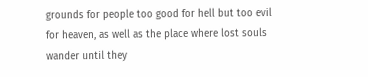grounds for people too good for hell but too evil for heaven, as well as the place where lost souls wander until they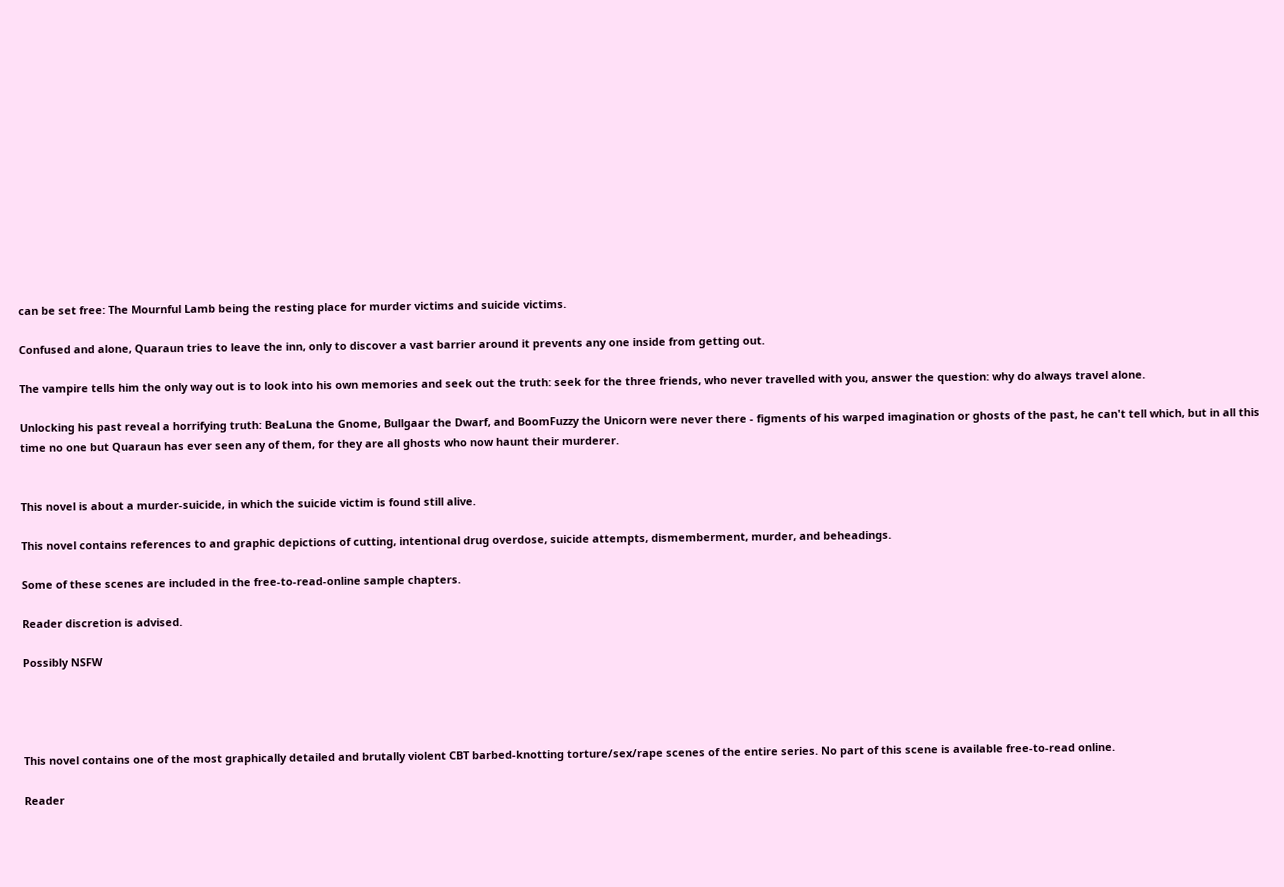can be set free: The Mournful Lamb being the resting place for murder victims and suicide victims.

Confused and alone, Quaraun tries to leave the inn, only to discover a vast barrier around it prevents any one inside from getting out.

The vampire tells him the only way out is to look into his own memories and seek out the truth: seek for the three friends, who never travelled with you, answer the question: why do always travel alone.

Unlocking his past reveal a horrifying truth: BeaLuna the Gnome, Bullgaar the Dwarf, and BoomFuzzy the Unicorn were never there - figments of his warped imagination or ghosts of the past, he can't tell which, but in all this time no one but Quaraun has ever seen any of them, for they are all ghosts who now haunt their murderer.


This novel is about a murder-suicide, in which the suicide victim is found still alive.

This novel contains references to and graphic depictions of cutting, intentional drug overdose, suicide attempts, dismemberment, murder, and beheadings.

Some of these scenes are included in the free-to-read-online sample chapters.

Reader discretion is advised.

Possibly NSFW




This novel contains one of the most graphically detailed and brutally violent CBT barbed-knotting torture/sex/rape scenes of the entire series. No part of this scene is available free-to-read online.

Reader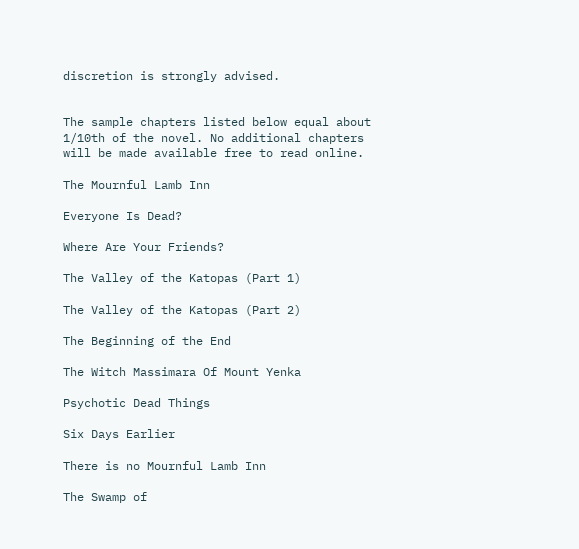discretion is strongly advised.


The sample chapters listed below equal about 1/10th of the novel. No additional chapters will be made available free to read online.

The Mournful Lamb Inn

Everyone Is Dead?

Where Are Your Friends?

The Valley of the Katopas (Part 1)

The Valley of the Katopas (Part 2)

The Beginning of the End

The Witch Massimara Of Mount Yenka

Psychotic Dead Things

Six Days Earlier

There is no Mournful Lamb Inn

The Swamp of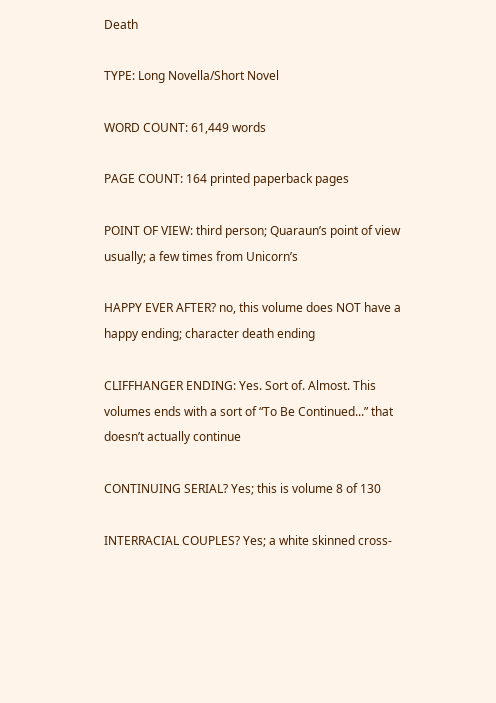Death

TYPE: Long Novella/Short Novel

WORD COUNT: 61,449 words

PAGE COUNT: 164 printed paperback pages

POINT OF VIEW: third person; Quaraun’s point of view usually; a few times from Unicorn’s

HAPPY EVER AFTER? no, this volume does NOT have a happy ending; character death ending

CLIFFHANGER ENDING: Yes. Sort of. Almost. This volumes ends with a sort of “To Be Continued...” that doesn’t actually continue

CONTINUING SERIAL? Yes; this is volume 8 of 130

INTERRACIAL COUPLES? Yes; a white skinned cross-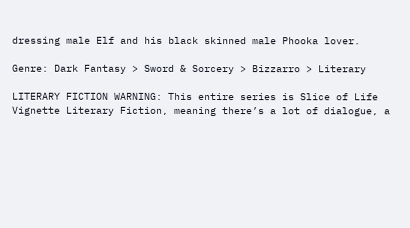dressing male Elf and his black skinned male Phooka lover.

Genre: Dark Fantasy > Sword & Sorcery > Bizzarro > Literary

LITERARY FICTION WARNING: This entire series is Slice of Life Vignette Literary Fiction, meaning there’s a lot of dialogue, a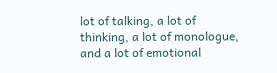lot of talking, a lot of thinking, a lot of monologue, and a lot of emotional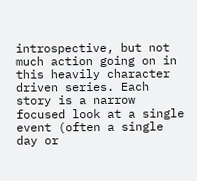introspective, but not much action going on in this heavily character driven series. Each story is a narrow focused look at a single event (often a single day or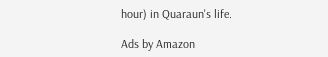hour) in Quaraun's life.

Ads by Amazon